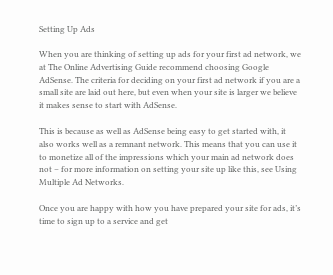Setting Up Ads

When you are thinking of setting up ads for your first ad network, we at The Online Advertising Guide recommend choosing Google AdSense. The criteria for deciding on your first ad network if you are a small site are laid out here, but even when your site is larger we believe it makes sense to start with AdSense.

This is because as well as AdSense being easy to get started with, it also works well as a remnant network. This means that you can use it to monetize all of the impressions which your main ad network does not – for more information on setting your site up like this, see Using Multiple Ad Networks.

Once you are happy with how you have prepared your site for ads, it’s time to sign up to a service and get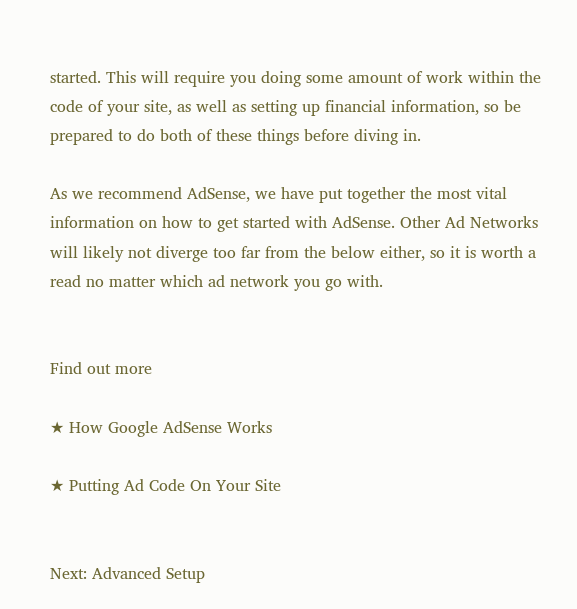started. This will require you doing some amount of work within the code of your site, as well as setting up financial information, so be prepared to do both of these things before diving in.

As we recommend AdSense, we have put together the most vital information on how to get started with AdSense. Other Ad Networks will likely not diverge too far from the below either, so it is worth a read no matter which ad network you go with.


Find out more

★ How Google AdSense Works

★ Putting Ad Code On Your Site


Next: Advanced Setup